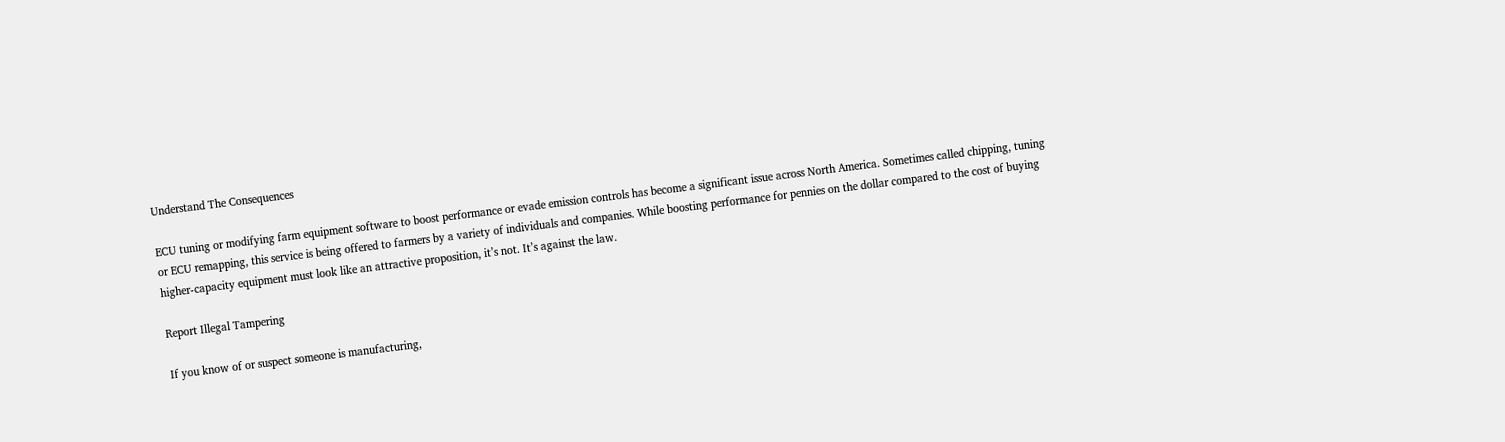Understand The Consequences

ECU tuning or modifying farm equipment software to boost performance or evade emission controls has become a significant issue across North America. Sometimes called chipping, tuning or ECU remapping, this service is being offered to farmers by a variety of individuals and companies. While boosting performance for pennies on the dollar compared to the cost of buying higher-capacity equipment must look like an attractive proposition, it’s not. It’s against the law.

Report Illegal Tampering

If you know of or suspect someone is manufacturing,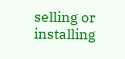selling or installing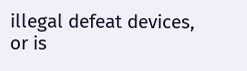illegal defeat devices, or is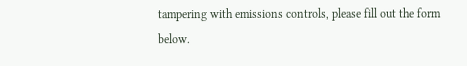tampering with emissions controls, please fill out the form below.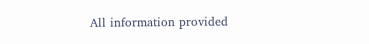All information provided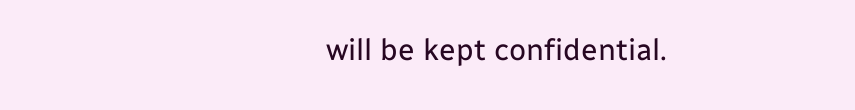will be kept confidential.